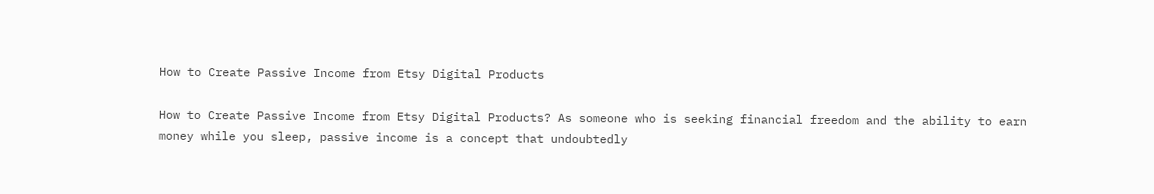How to Create Passive Income from Etsy Digital Products

How to Create Passive Income from Etsy Digital Products? As someone who is seeking financial freedom and the ability to earn money while you sleep, passive income is a concept that undoubtedly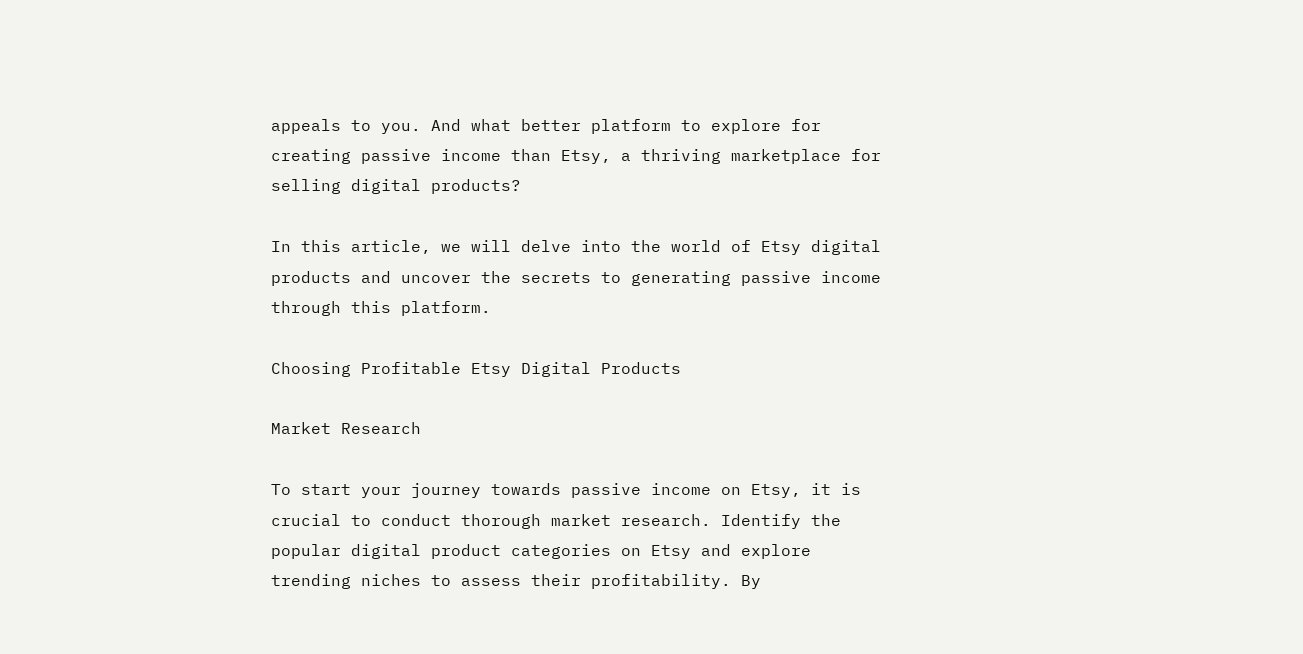appeals to you. And what better platform to explore for creating passive income than Etsy, a thriving marketplace for selling digital products?

In this article, we will delve into the world of Etsy digital products and uncover the secrets to generating passive income through this platform.

Choosing Profitable Etsy Digital Products

Market Research

To start your journey towards passive income on Etsy, it is crucial to conduct thorough market research. Identify the popular digital product categories on Etsy and explore trending niches to assess their profitability. By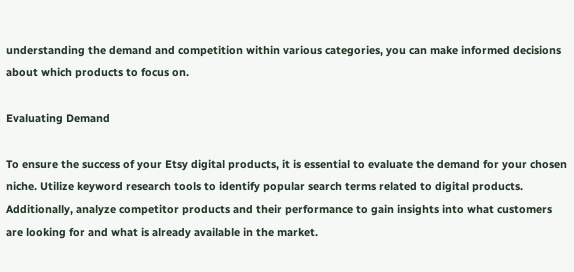understanding the demand and competition within various categories, you can make informed decisions about which products to focus on.

Evaluating Demand

To ensure the success of your Etsy digital products, it is essential to evaluate the demand for your chosen niche. Utilize keyword research tools to identify popular search terms related to digital products. Additionally, analyze competitor products and their performance to gain insights into what customers are looking for and what is already available in the market.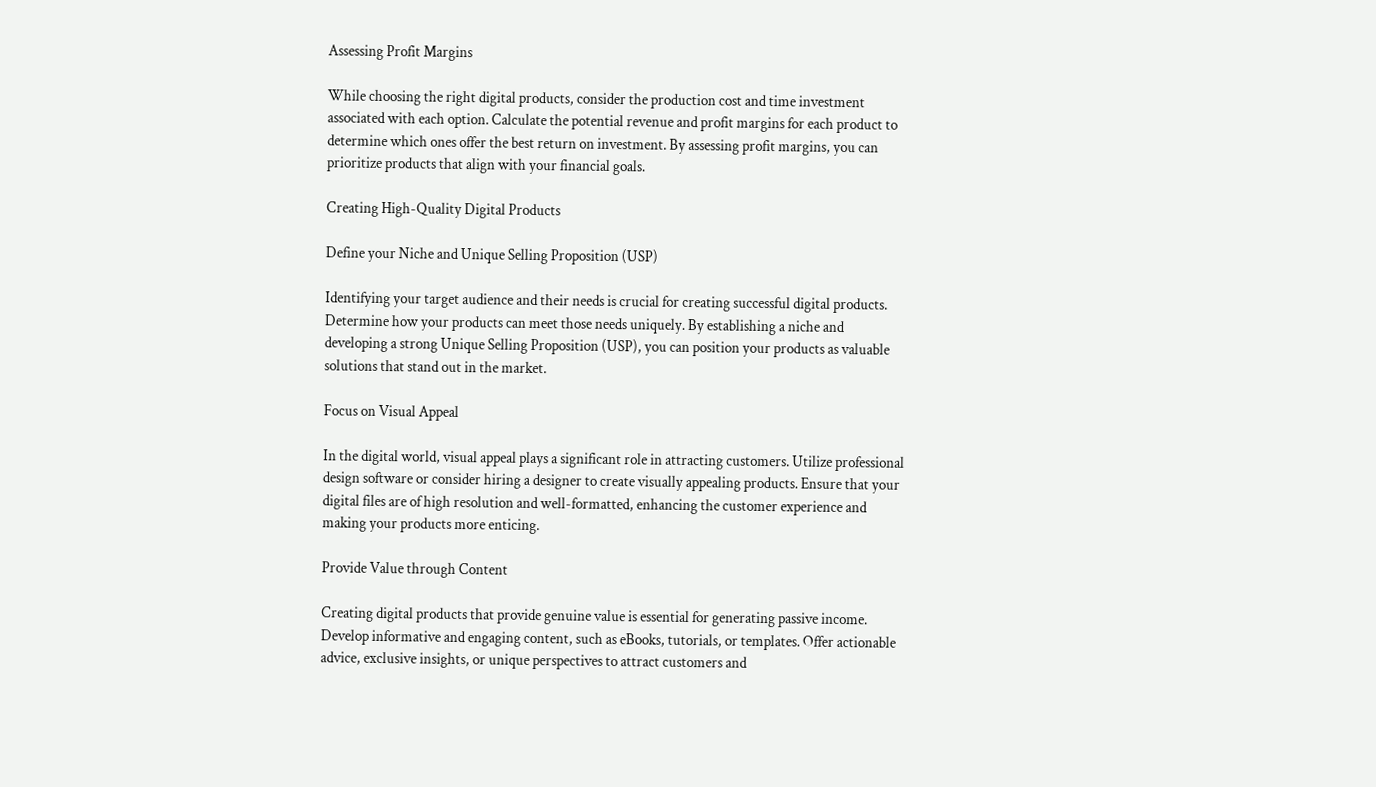Assessing Profit Margins

While choosing the right digital products, consider the production cost and time investment associated with each option. Calculate the potential revenue and profit margins for each product to determine which ones offer the best return on investment. By assessing profit margins, you can prioritize products that align with your financial goals.

Creating High-Quality Digital Products

Define your Niche and Unique Selling Proposition (USP)

Identifying your target audience and their needs is crucial for creating successful digital products. Determine how your products can meet those needs uniquely. By establishing a niche and developing a strong Unique Selling Proposition (USP), you can position your products as valuable solutions that stand out in the market.

Focus on Visual Appeal

In the digital world, visual appeal plays a significant role in attracting customers. Utilize professional design software or consider hiring a designer to create visually appealing products. Ensure that your digital files are of high resolution and well-formatted, enhancing the customer experience and making your products more enticing.

Provide Value through Content

Creating digital products that provide genuine value is essential for generating passive income. Develop informative and engaging content, such as eBooks, tutorials, or templates. Offer actionable advice, exclusive insights, or unique perspectives to attract customers and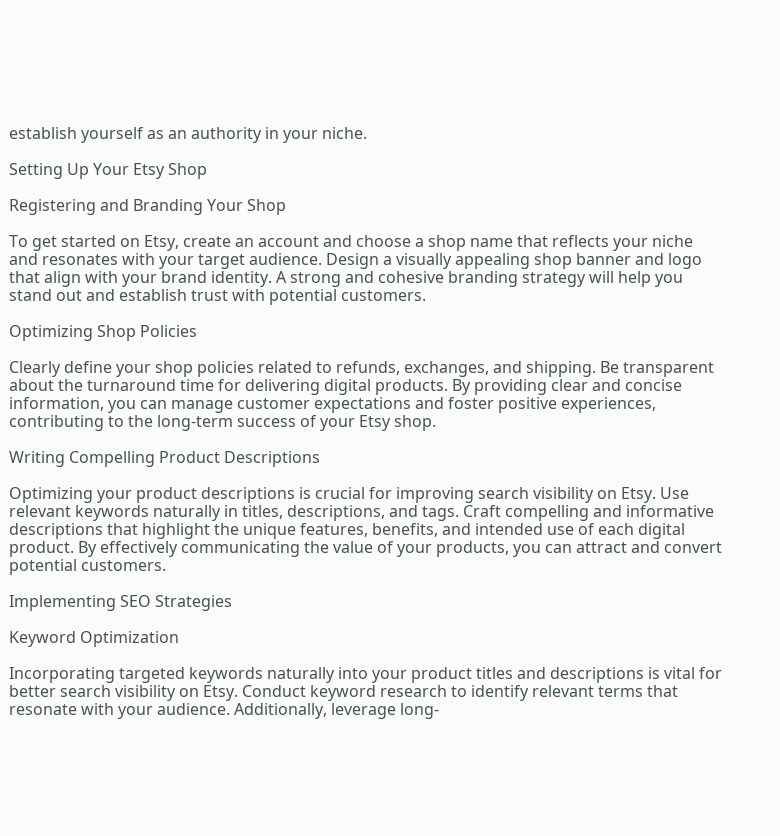establish yourself as an authority in your niche.

Setting Up Your Etsy Shop

Registering and Branding Your Shop

To get started on Etsy, create an account and choose a shop name that reflects your niche and resonates with your target audience. Design a visually appealing shop banner and logo that align with your brand identity. A strong and cohesive branding strategy will help you stand out and establish trust with potential customers.

Optimizing Shop Policies

Clearly define your shop policies related to refunds, exchanges, and shipping. Be transparent about the turnaround time for delivering digital products. By providing clear and concise information, you can manage customer expectations and foster positive experiences, contributing to the long-term success of your Etsy shop.

Writing Compelling Product Descriptions

Optimizing your product descriptions is crucial for improving search visibility on Etsy. Use relevant keywords naturally in titles, descriptions, and tags. Craft compelling and informative descriptions that highlight the unique features, benefits, and intended use of each digital product. By effectively communicating the value of your products, you can attract and convert potential customers.

Implementing SEO Strategies

Keyword Optimization

Incorporating targeted keywords naturally into your product titles and descriptions is vital for better search visibility on Etsy. Conduct keyword research to identify relevant terms that resonate with your audience. Additionally, leverage long-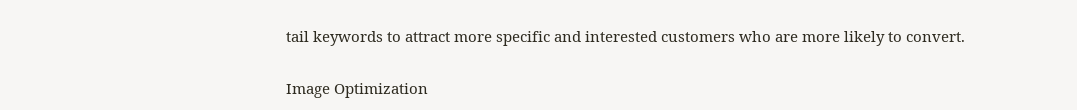tail keywords to attract more specific and interested customers who are more likely to convert.

Image Optimization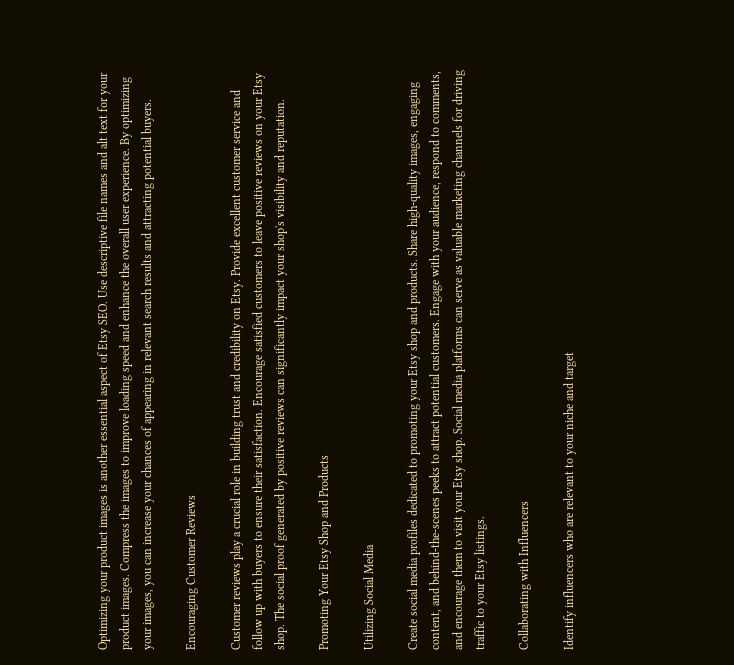Optimizing your product images is another essential aspect of Etsy SEO. Use descriptive file names and alt text for your product images. Compress the images to improve loading speed and enhance the overall user experience. By optimizing your images, you can increase your chances of appearing in relevant search results and attracting potential buyers.

Encouraging Customer Reviews

Customer reviews play a crucial role in building trust and credibility on Etsy. Provide excellent customer service and follow up with buyers to ensure their satisfaction. Encourage satisfied customers to leave positive reviews on your Etsy shop. The social proof generated by positive reviews can significantly impact your shop's visibility and reputation.

Promoting Your Etsy Shop and Products

Utilizing Social Media

Create social media profiles dedicated to promoting your Etsy shop and products. Share high-quality images, engaging content, and behind-the-scenes peeks to attract potential customers. Engage with your audience, respond to comments, and encourage them to visit your Etsy shop. Social media platforms can serve as valuable marketing channels for driving traffic to your Etsy listings.

Collaborating with Influencers

Identify influencers who are relevant to your niche and target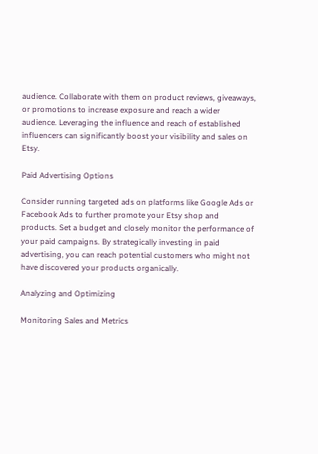audience. Collaborate with them on product reviews, giveaways, or promotions to increase exposure and reach a wider audience. Leveraging the influence and reach of established influencers can significantly boost your visibility and sales on Etsy.

Paid Advertising Options

Consider running targeted ads on platforms like Google Ads or Facebook Ads to further promote your Etsy shop and products. Set a budget and closely monitor the performance of your paid campaigns. By strategically investing in paid advertising, you can reach potential customers who might not have discovered your products organically.

Analyzing and Optimizing

Monitoring Sales and Metrics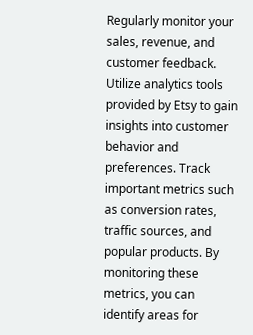Regularly monitor your sales, revenue, and customer feedback. Utilize analytics tools provided by Etsy to gain insights into customer behavior and preferences. Track important metrics such as conversion rates, traffic sources, and popular products. By monitoring these metrics, you can identify areas for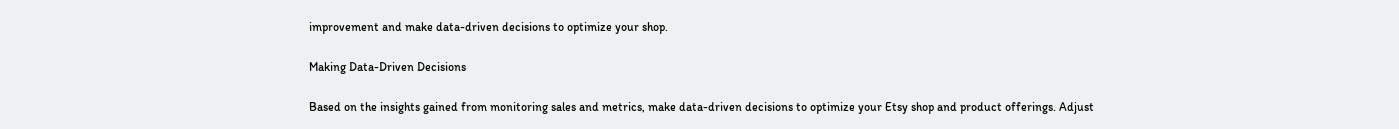improvement and make data-driven decisions to optimize your shop.

Making Data-Driven Decisions

Based on the insights gained from monitoring sales and metrics, make data-driven decisions to optimize your Etsy shop and product offerings. Adjust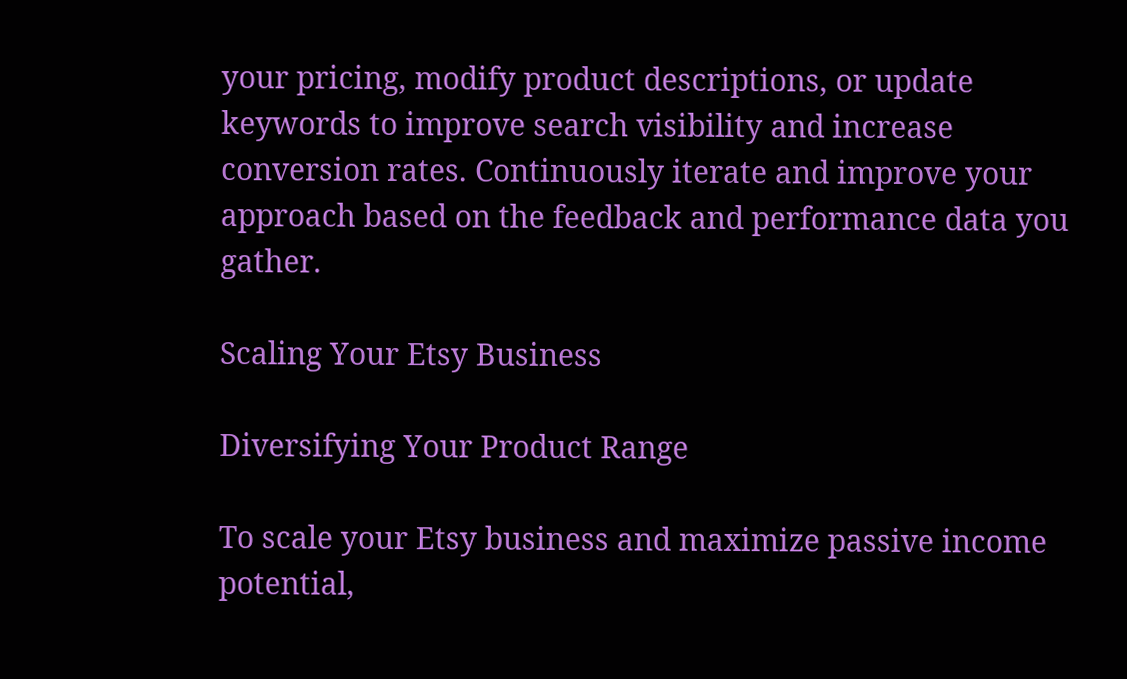your pricing, modify product descriptions, or update keywords to improve search visibility and increase conversion rates. Continuously iterate and improve your approach based on the feedback and performance data you gather.

Scaling Your Etsy Business

Diversifying Your Product Range

To scale your Etsy business and maximize passive income potential,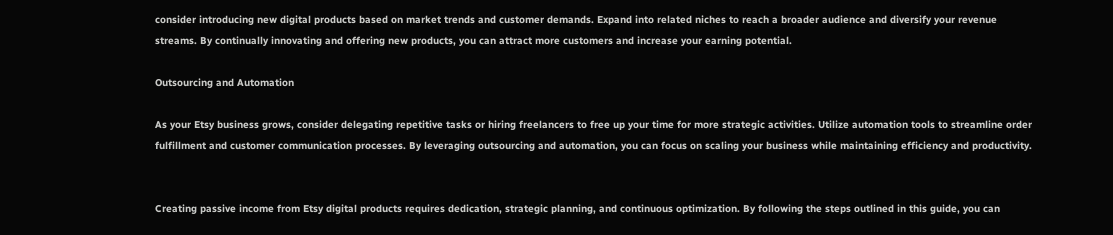consider introducing new digital products based on market trends and customer demands. Expand into related niches to reach a broader audience and diversify your revenue streams. By continually innovating and offering new products, you can attract more customers and increase your earning potential.

Outsourcing and Automation

As your Etsy business grows, consider delegating repetitive tasks or hiring freelancers to free up your time for more strategic activities. Utilize automation tools to streamline order fulfillment and customer communication processes. By leveraging outsourcing and automation, you can focus on scaling your business while maintaining efficiency and productivity.


Creating passive income from Etsy digital products requires dedication, strategic planning, and continuous optimization. By following the steps outlined in this guide, you can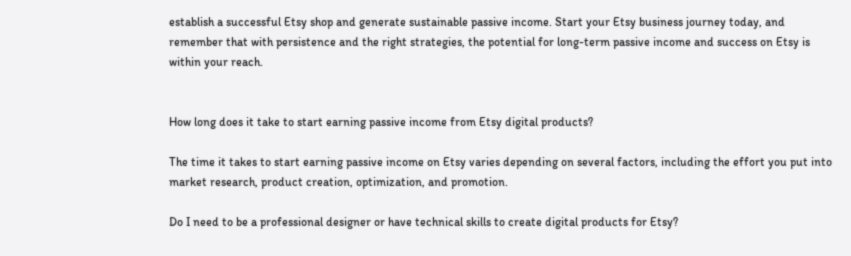establish a successful Etsy shop and generate sustainable passive income. Start your Etsy business journey today, and remember that with persistence and the right strategies, the potential for long-term passive income and success on Etsy is within your reach.


How long does it take to start earning passive income from Etsy digital products?

The time it takes to start earning passive income on Etsy varies depending on several factors, including the effort you put into market research, product creation, optimization, and promotion.

Do I need to be a professional designer or have technical skills to create digital products for Etsy?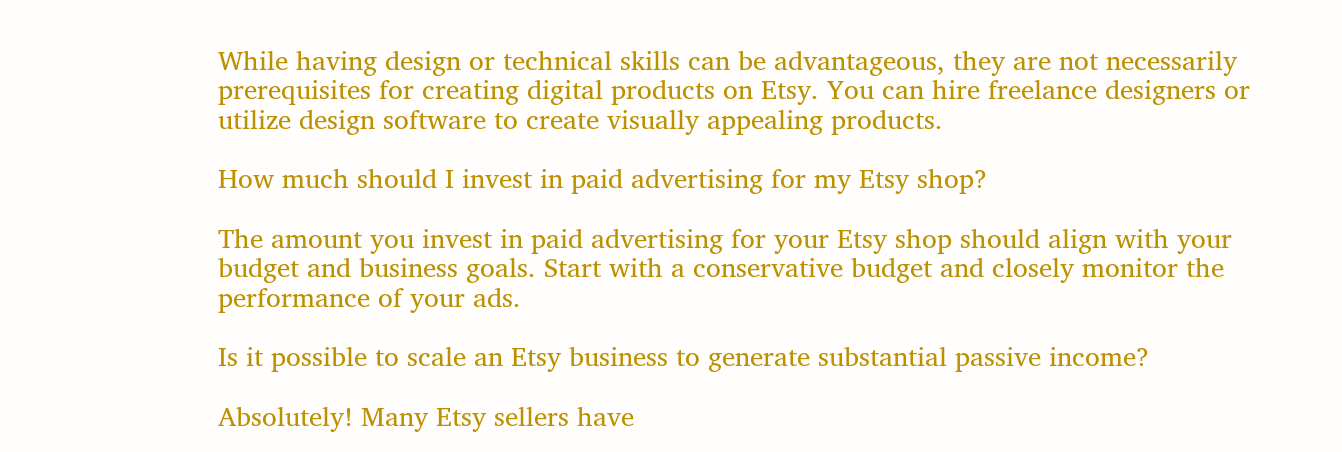While having design or technical skills can be advantageous, they are not necessarily prerequisites for creating digital products on Etsy. You can hire freelance designers or utilize design software to create visually appealing products.

How much should I invest in paid advertising for my Etsy shop?

The amount you invest in paid advertising for your Etsy shop should align with your budget and business goals. Start with a conservative budget and closely monitor the performance of your ads.

Is it possible to scale an Etsy business to generate substantial passive income?

Absolutely! Many Etsy sellers have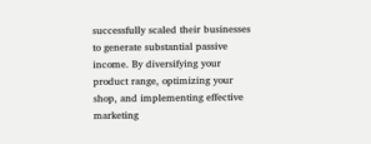successfully scaled their businesses to generate substantial passive income. By diversifying your product range, optimizing your shop, and implementing effective marketing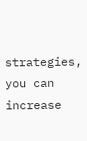strategies, you can increase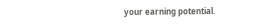your earning potential.